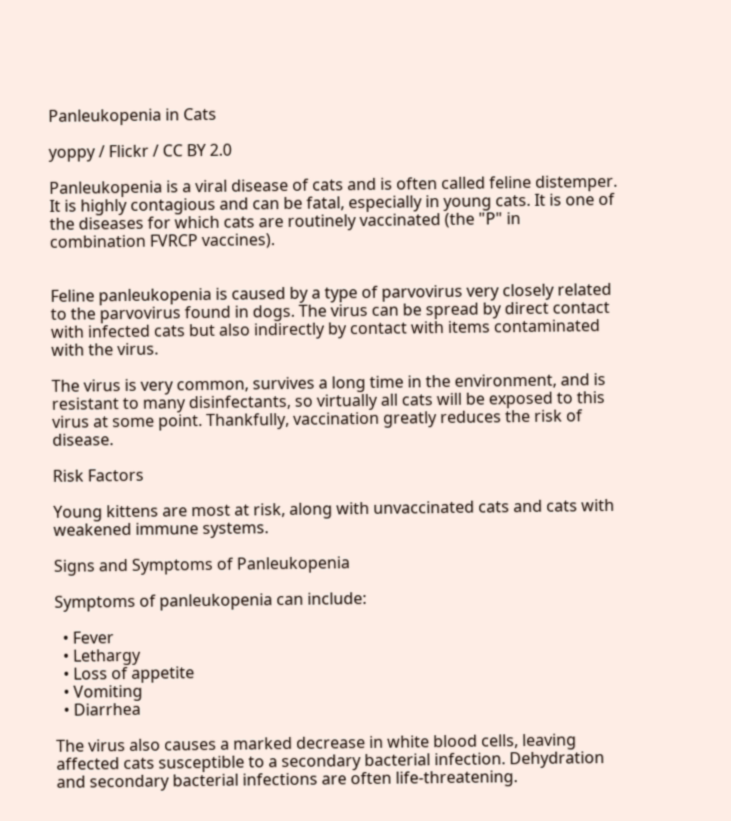Panleukopenia in Cats

yoppy / Flickr / CC BY 2.0

Panleukopenia is a viral disease of cats and is often called feline distemper. It is highly contagious and can be fatal, especially in young cats. It is one of the diseases for which cats are routinely vaccinated (the "P" in combination FVRCP vaccines).


Feline panleukopenia is caused by a type of parvovirus very closely related to the parvovirus found in dogs. The virus can be spread by direct contact with infected cats but also indirectly by contact with items contaminated with the virus.

The virus is very common, survives a long time in the environment, and is resistant to many disinfectants, so virtually all cats will be exposed to this virus at some point. Thankfully, vaccination greatly reduces the risk of disease.

Risk Factors

Young kittens are most at risk, along with unvaccinated cats and cats with weakened immune systems.

Signs and Symptoms of Panleukopenia

Symptoms of panleukopenia can include:

  • Fever
  • Lethargy
  • Loss of appetite
  • Vomiting
  • Diarrhea

The virus also causes a marked decrease in white blood cells, leaving affected cats susceptible to a secondary bacterial infection. Dehydration and secondary bacterial infections are often life-threatening.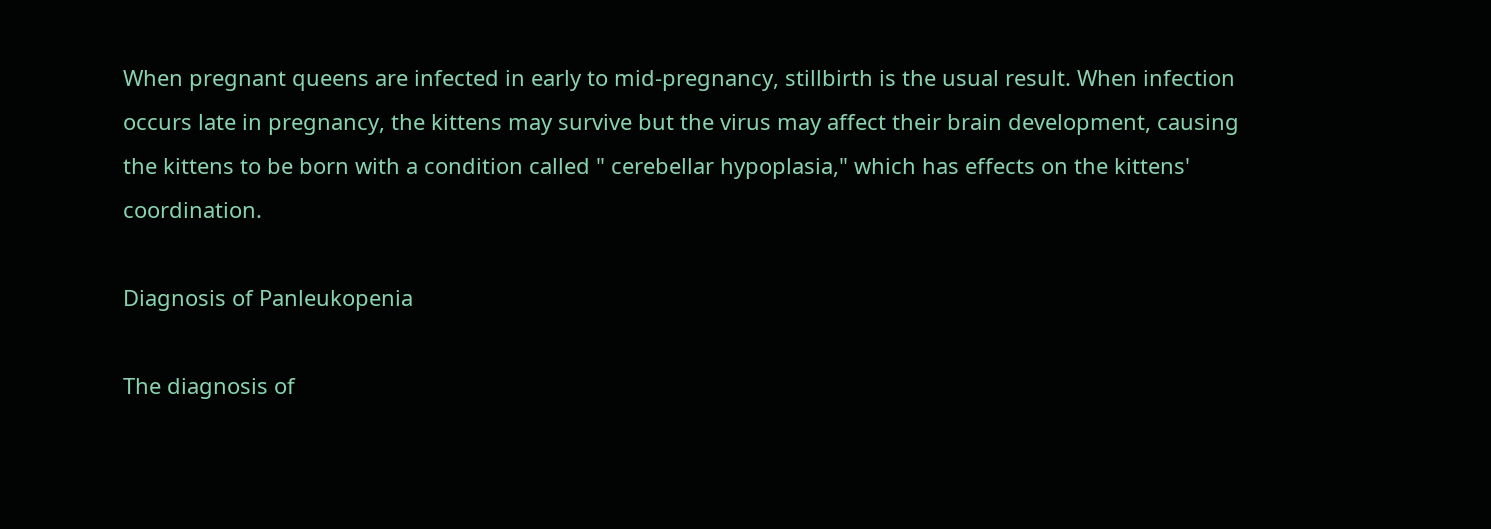When pregnant queens are infected in early to mid-pregnancy, stillbirth is the usual result. When infection occurs late in pregnancy, the kittens may survive but the virus may affect their brain development, causing the kittens to be born with a condition called " cerebellar hypoplasia," which has effects on the kittens' coordination.

Diagnosis of Panleukopenia

The diagnosis of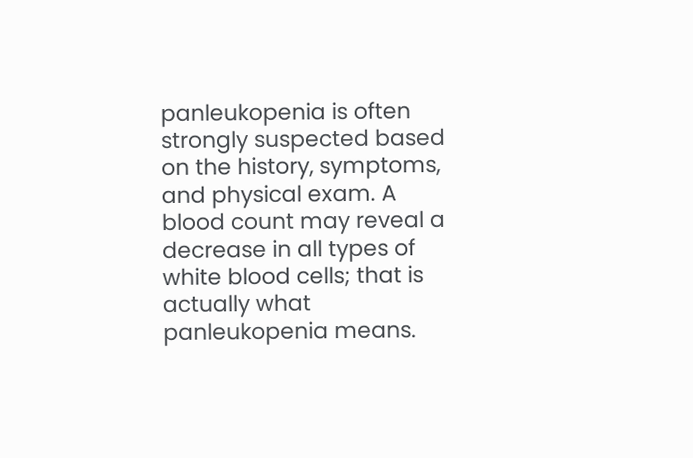panleukopenia is often strongly suspected based on the history, symptoms, and physical exam. A blood count may reveal a decrease in all types of white blood cells; that is actually what panleukopenia means.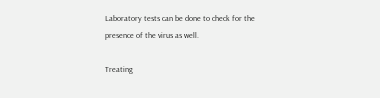Laboratory tests can be done to check for the presence of the virus as well.

Treating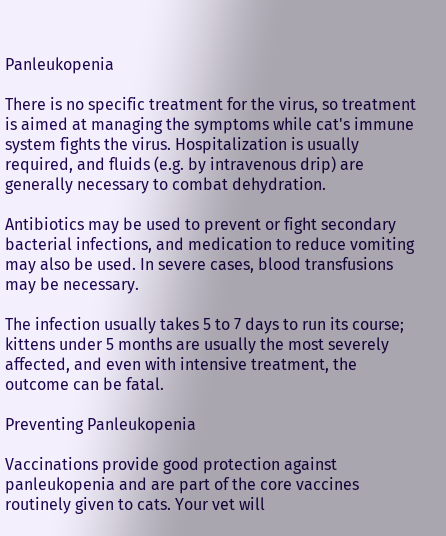Panleukopenia

There is no specific treatment for the virus, so treatment is aimed at managing the symptoms while cat's immune system fights the virus. Hospitalization is usually required, and fluids (e.g. by intravenous drip) are generally necessary to combat dehydration.

Antibiotics may be used to prevent or fight secondary bacterial infections, and medication to reduce vomiting may also be used. In severe cases, blood transfusions may be necessary.

The infection usually takes 5 to 7 days to run its course; kittens under 5 months are usually the most severely affected, and even with intensive treatment, the outcome can be fatal.

Preventing Panleukopenia

Vaccinations provide good protection against panleukopenia and are part of the core vaccines routinely given to cats. Your vet will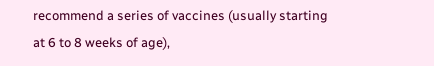recommend a series of vaccines (usually starting at 6 to 8 weeks of age),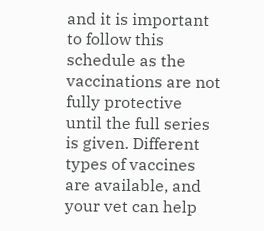and it is important to follow this schedule as the vaccinations are not fully protective until the full series is given. Different types of vaccines are available, and your vet can help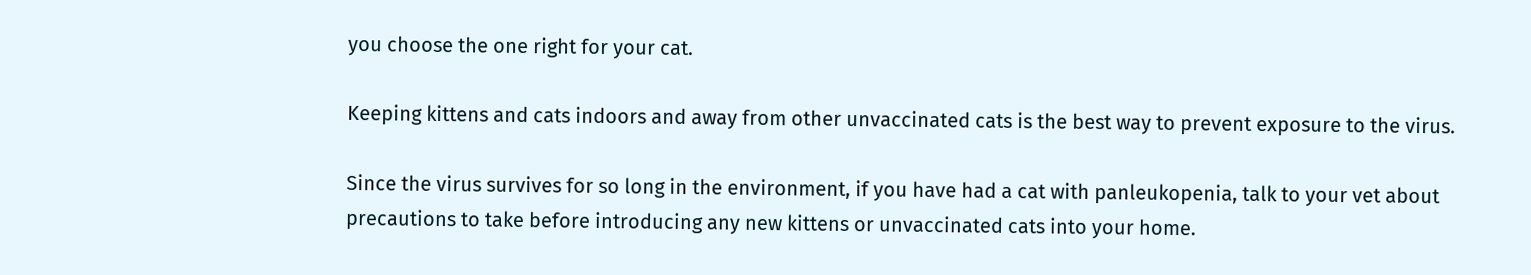you choose the one right for your cat.

Keeping kittens and cats indoors and away from other unvaccinated cats is the best way to prevent exposure to the virus.

Since the virus survives for so long in the environment, if you have had a cat with panleukopenia, talk to your vet about precautions to take before introducing any new kittens or unvaccinated cats into your home.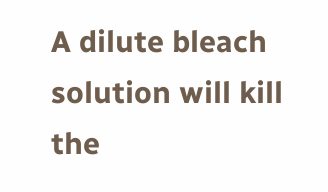A dilute bleach solution will kill the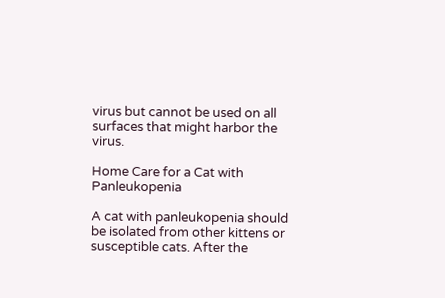virus but cannot be used on all surfaces that might harbor the virus.

Home Care for a Cat with Panleukopenia

A cat with panleukopenia should be isolated from other kittens or susceptible cats. After the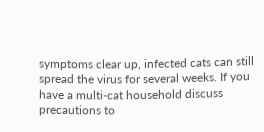symptoms clear up, infected cats can still spread the virus for several weeks. If you have a multi-cat household discuss precautions to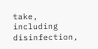take, including disinfection,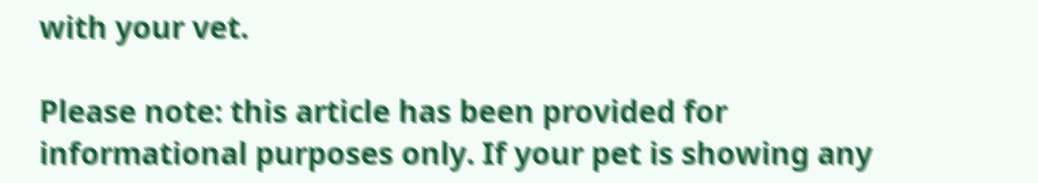with your vet.

Please note: this article has been provided for informational purposes only. If your pet is showing any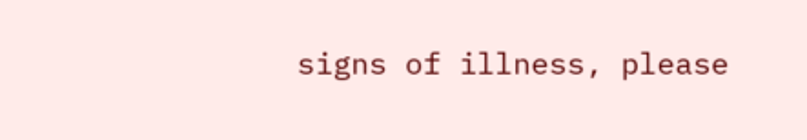signs of illness, please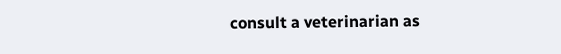consult a veterinarian as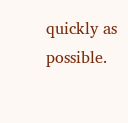quickly as possible.